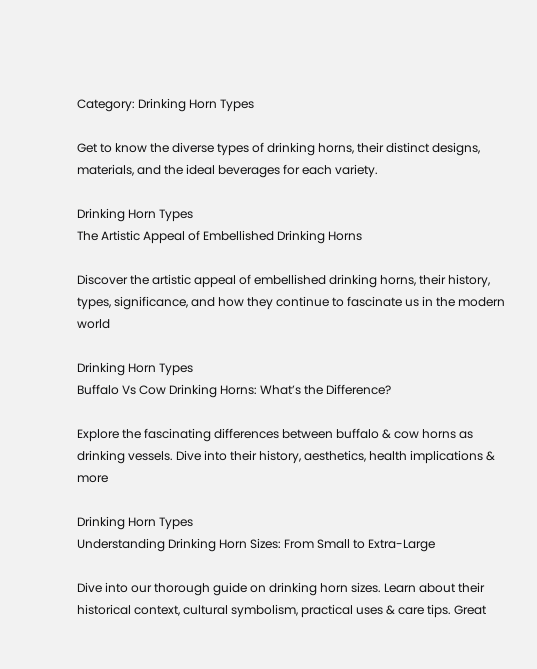Category: Drinking Horn Types

Get to know the diverse types of drinking horns, their distinct designs, materials, and the ideal beverages for each variety.

Drinking Horn Types
The Artistic Appeal of Embellished Drinking Horns

Discover the artistic appeal of embellished drinking horns, their history, types, significance, and how they continue to fascinate us in the modern world

Drinking Horn Types
Buffalo Vs Cow Drinking Horns: What’s the Difference?

Explore the fascinating differences between buffalo & cow horns as drinking vessels. Dive into their history, aesthetics, health implications & more

Drinking Horn Types
Understanding Drinking Horn Sizes: From Small to Extra-Large

Dive into our thorough guide on drinking horn sizes. Learn about their historical context, cultural symbolism, practical uses & care tips. Great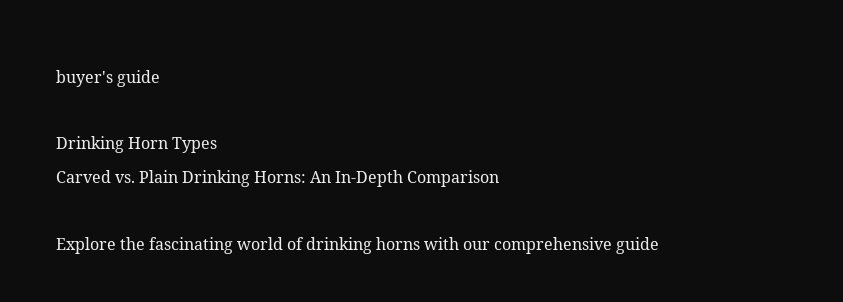buyer's guide

Drinking Horn Types
Carved vs. Plain Drinking Horns: An In-Depth Comparison

Explore the fascinating world of drinking horns with our comprehensive guide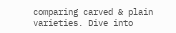comparing carved & plain varieties. Dive into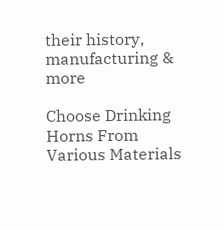their history, manufacturing & more

Choose Drinking Horns From Various Materials